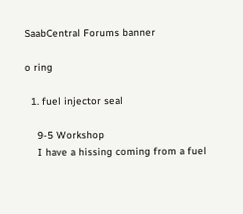SaabCentral Forums banner

o ring

  1. fuel injector seal

    9-5 Workshop
    I have a hissing coming from a fuel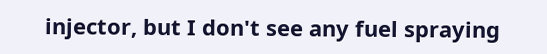injector, but I don't see any fuel spraying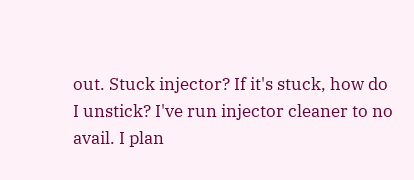out. Stuck injector? If it's stuck, how do I unstick? I've run injector cleaner to no avail. I plan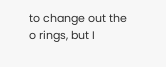to change out the o rings, but I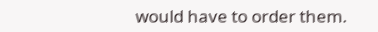would have to order them.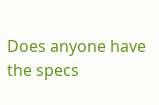Does anyone have the specs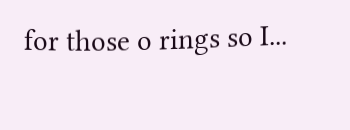for those o rings so I...